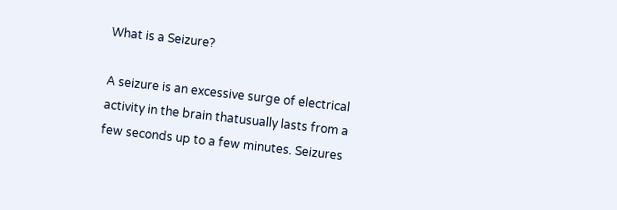What is a Seizure?

A seizure is an excessive surge of electrical activity in the brain thatusually lasts from a few seconds up to a few minutes. Seizures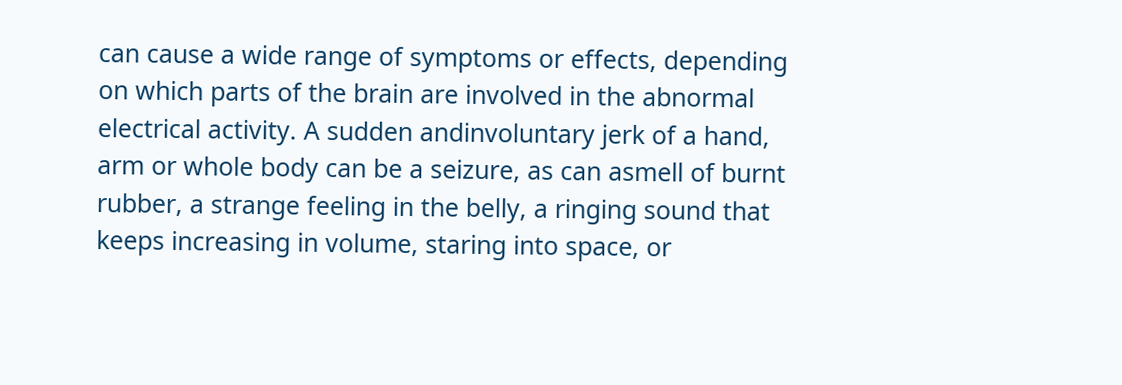can cause a wide range of symptoms or effects, depending on which parts of the brain are involved in the abnormal electrical activity. A sudden andinvoluntary jerk of a hand, arm or whole body can be a seizure, as can asmell of burnt rubber, a strange feeling in the belly, a ringing sound that keeps increasing in volume, staring into space, or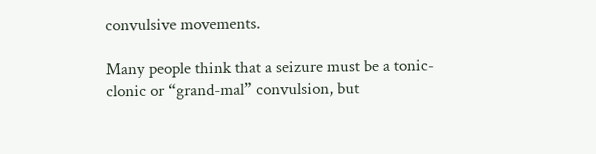convulsive movements.

Many people think that a seizure must be a tonic-clonic or “grand-mal” convulsion, but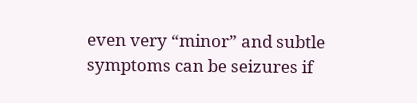even very “minor” and subtle symptoms can be seizures if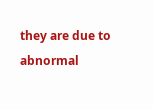they are due to abnormal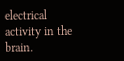electrical activity in the brain.